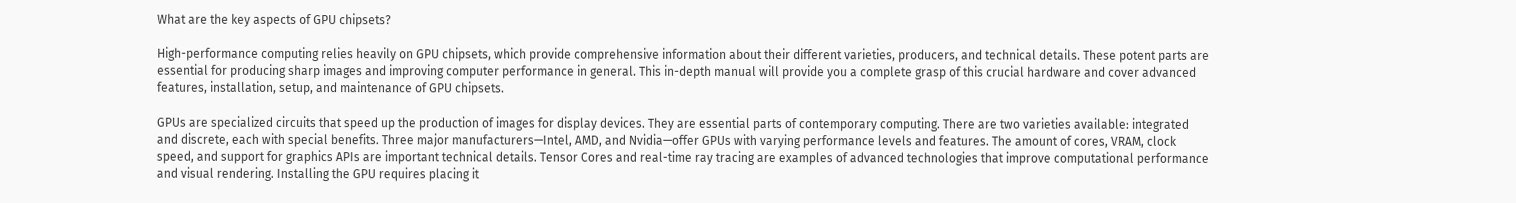What are the key aspects of GPU chipsets?

High-performance computing relies heavily on GPU chipsets, which provide comprehensive information about their different varieties, producers, and technical details. These potent parts are essential for producing sharp images and improving computer performance in general. This in-depth manual will provide you a complete grasp of this crucial hardware and cover advanced features, installation, setup, and maintenance of GPU chipsets.

GPUs are specialized circuits that speed up the production of images for display devices. They are essential parts of contemporary computing. There are two varieties available: integrated and discrete, each with special benefits. Three major manufacturers—Intel, AMD, and Nvidia—offer GPUs with varying performance levels and features. The amount of cores, VRAM, clock speed, and support for graphics APIs are important technical details. Tensor Cores and real-time ray tracing are examples of advanced technologies that improve computational performance and visual rendering. Installing the GPU requires placing it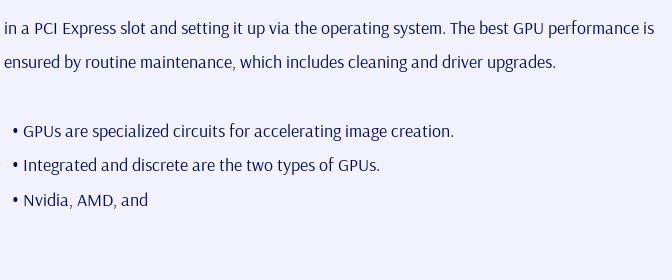in a PCI Express slot and setting it up via the operating system. The best GPU performance is ensured by routine maintenance, which includes cleaning and driver upgrades.

  • GPUs are specialized circuits for accelerating image creation.
  • Integrated and discrete are the two types of GPUs.
  • Nvidia, AMD, and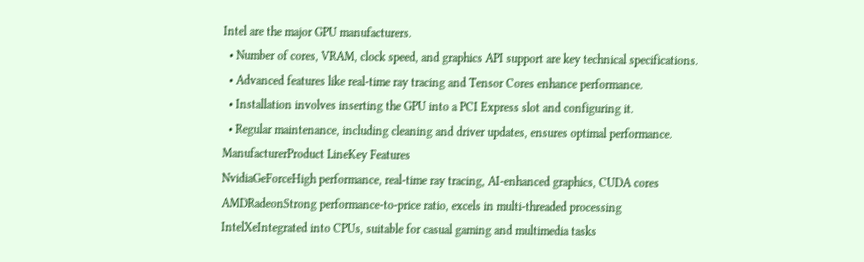Intel are the major GPU manufacturers.
  • Number of cores, VRAM, clock speed, and graphics API support are key technical specifications.
  • Advanced features like real-time ray tracing and Tensor Cores enhance performance.
  • Installation involves inserting the GPU into a PCI Express slot and configuring it.
  • Regular maintenance, including cleaning and driver updates, ensures optimal performance.
ManufacturerProduct LineKey Features
NvidiaGeForceHigh performance, real-time ray tracing, AI-enhanced graphics, CUDA cores
AMDRadeonStrong performance-to-price ratio, excels in multi-threaded processing
IntelXeIntegrated into CPUs, suitable for casual gaming and multimedia tasks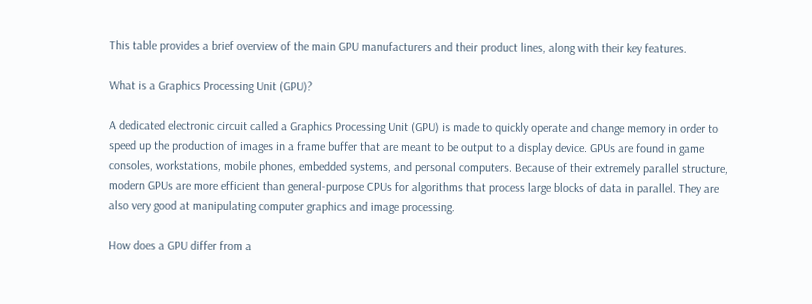This table provides a brief overview of the main GPU manufacturers and their product lines, along with their key features.

What is a Graphics Processing Unit (GPU)?

A dedicated electronic circuit called a Graphics Processing Unit (GPU) is made to quickly operate and change memory in order to speed up the production of images in a frame buffer that are meant to be output to a display device. GPUs are found in game consoles, workstations, mobile phones, embedded systems, and personal computers. Because of their extremely parallel structure, modern GPUs are more efficient than general-purpose CPUs for algorithms that process large blocks of data in parallel. They are also very good at manipulating computer graphics and image processing.

How does a GPU differ from a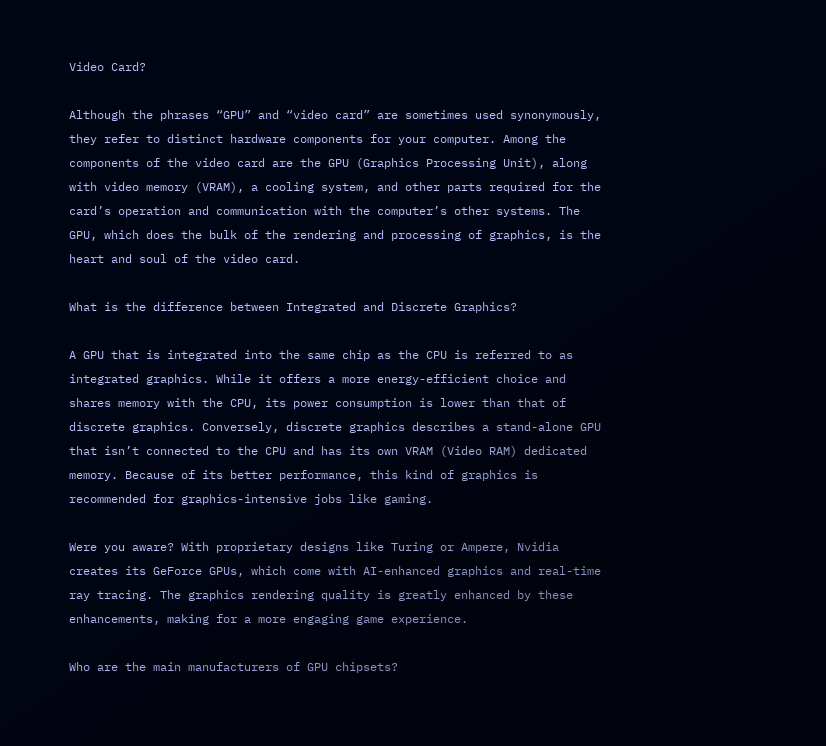Video Card?

Although the phrases “GPU” and “video card” are sometimes used synonymously, they refer to distinct hardware components for your computer. Among the components of the video card are the GPU (Graphics Processing Unit), along with video memory (VRAM), a cooling system, and other parts required for the card’s operation and communication with the computer’s other systems. The GPU, which does the bulk of the rendering and processing of graphics, is the heart and soul of the video card.

What is the difference between Integrated and Discrete Graphics?

A GPU that is integrated into the same chip as the CPU is referred to as integrated graphics. While it offers a more energy-efficient choice and shares memory with the CPU, its power consumption is lower than that of discrete graphics. Conversely, discrete graphics describes a stand-alone GPU that isn’t connected to the CPU and has its own VRAM (Video RAM) dedicated memory. Because of its better performance, this kind of graphics is recommended for graphics-intensive jobs like gaming.

Were you aware? With proprietary designs like Turing or Ampere, Nvidia creates its GeForce GPUs, which come with AI-enhanced graphics and real-time ray tracing. The graphics rendering quality is greatly enhanced by these enhancements, making for a more engaging game experience.

Who are the main manufacturers of GPU chipsets?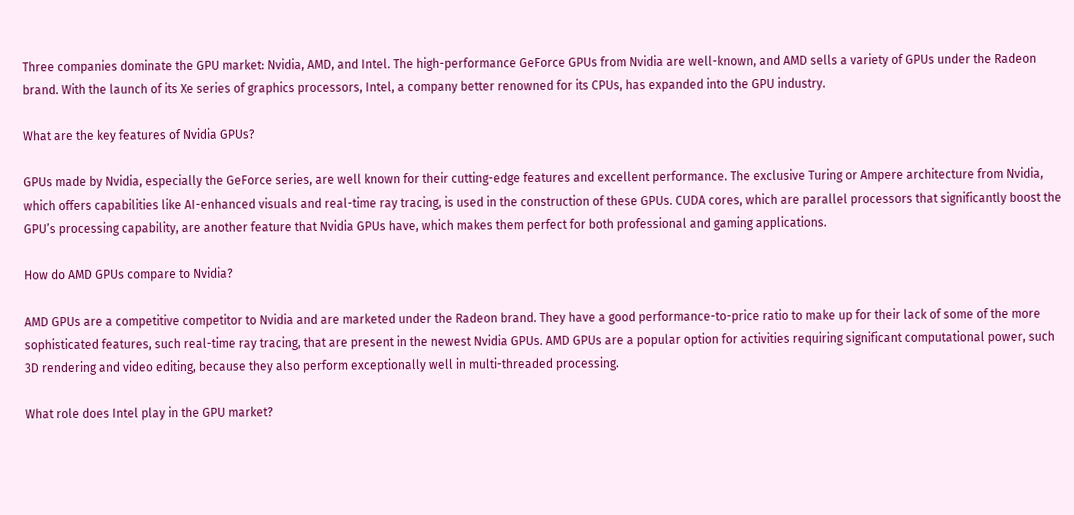Three companies dominate the GPU market: Nvidia, AMD, and Intel. The high-performance GeForce GPUs from Nvidia are well-known, and AMD sells a variety of GPUs under the Radeon brand. With the launch of its Xe series of graphics processors, Intel, a company better renowned for its CPUs, has expanded into the GPU industry.

What are the key features of Nvidia GPUs?

GPUs made by Nvidia, especially the GeForce series, are well known for their cutting-edge features and excellent performance. The exclusive Turing or Ampere architecture from Nvidia, which offers capabilities like AI-enhanced visuals and real-time ray tracing, is used in the construction of these GPUs. CUDA cores, which are parallel processors that significantly boost the GPU’s processing capability, are another feature that Nvidia GPUs have, which makes them perfect for both professional and gaming applications.

How do AMD GPUs compare to Nvidia?

AMD GPUs are a competitive competitor to Nvidia and are marketed under the Radeon brand. They have a good performance-to-price ratio to make up for their lack of some of the more sophisticated features, such real-time ray tracing, that are present in the newest Nvidia GPUs. AMD GPUs are a popular option for activities requiring significant computational power, such 3D rendering and video editing, because they also perform exceptionally well in multi-threaded processing.

What role does Intel play in the GPU market?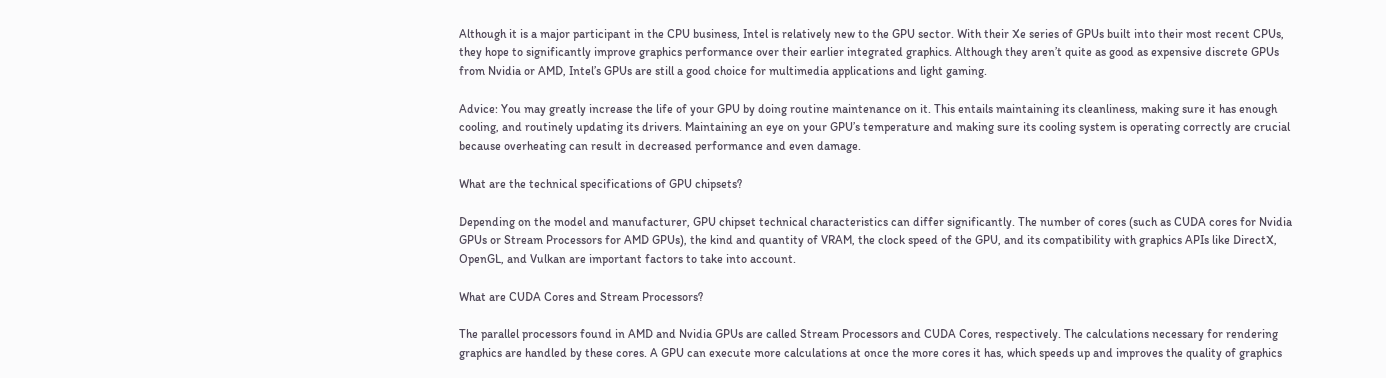Although it is a major participant in the CPU business, Intel is relatively new to the GPU sector. With their Xe series of GPUs built into their most recent CPUs, they hope to significantly improve graphics performance over their earlier integrated graphics. Although they aren’t quite as good as expensive discrete GPUs from Nvidia or AMD, Intel’s GPUs are still a good choice for multimedia applications and light gaming.

Advice: You may greatly increase the life of your GPU by doing routine maintenance on it. This entails maintaining its cleanliness, making sure it has enough cooling, and routinely updating its drivers. Maintaining an eye on your GPU’s temperature and making sure its cooling system is operating correctly are crucial because overheating can result in decreased performance and even damage.

What are the technical specifications of GPU chipsets?

Depending on the model and manufacturer, GPU chipset technical characteristics can differ significantly. The number of cores (such as CUDA cores for Nvidia GPUs or Stream Processors for AMD GPUs), the kind and quantity of VRAM, the clock speed of the GPU, and its compatibility with graphics APIs like DirectX, OpenGL, and Vulkan are important factors to take into account.

What are CUDA Cores and Stream Processors?

The parallel processors found in AMD and Nvidia GPUs are called Stream Processors and CUDA Cores, respectively. The calculations necessary for rendering graphics are handled by these cores. A GPU can execute more calculations at once the more cores it has, which speeds up and improves the quality of graphics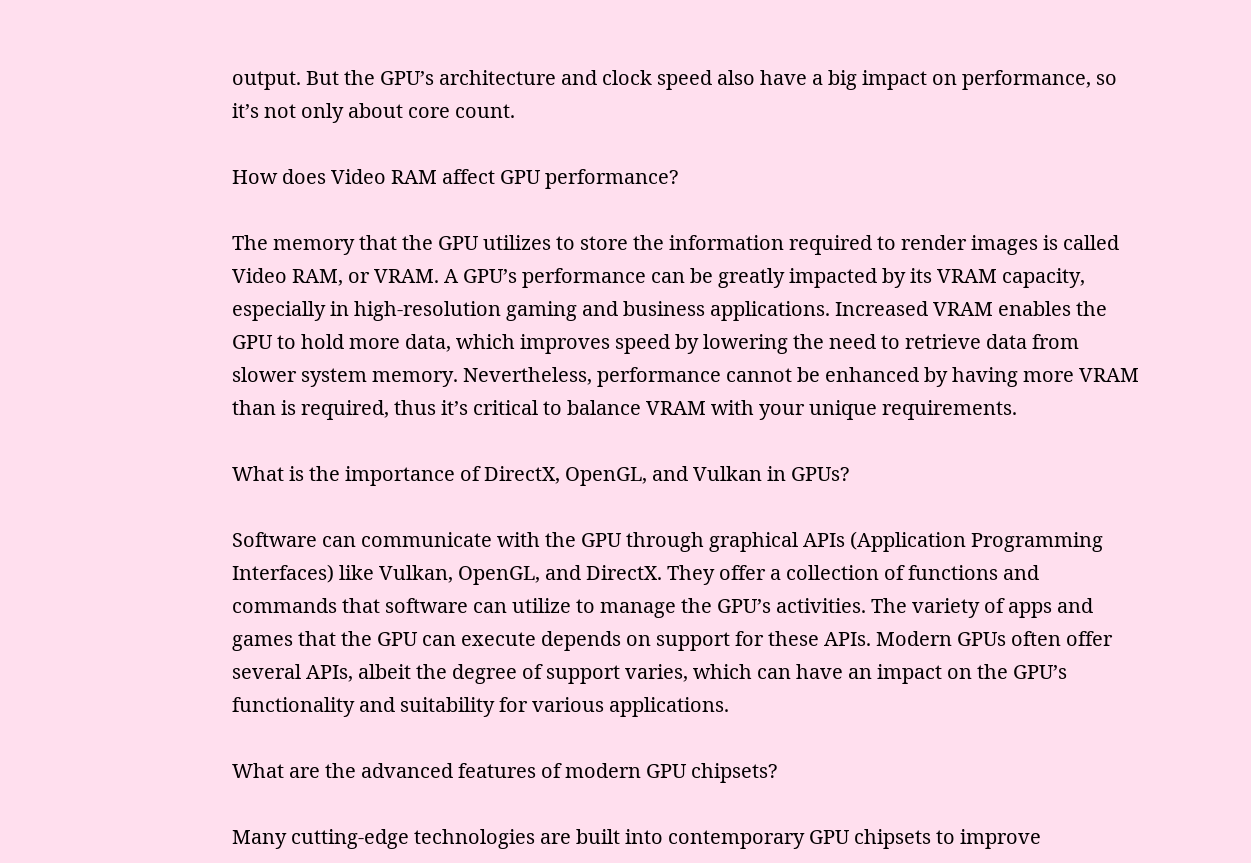output. But the GPU’s architecture and clock speed also have a big impact on performance, so it’s not only about core count.

How does Video RAM affect GPU performance?

The memory that the GPU utilizes to store the information required to render images is called Video RAM, or VRAM. A GPU’s performance can be greatly impacted by its VRAM capacity, especially in high-resolution gaming and business applications. Increased VRAM enables the GPU to hold more data, which improves speed by lowering the need to retrieve data from slower system memory. Nevertheless, performance cannot be enhanced by having more VRAM than is required, thus it’s critical to balance VRAM with your unique requirements.

What is the importance of DirectX, OpenGL, and Vulkan in GPUs?

Software can communicate with the GPU through graphical APIs (Application Programming Interfaces) like Vulkan, OpenGL, and DirectX. They offer a collection of functions and commands that software can utilize to manage the GPU’s activities. The variety of apps and games that the GPU can execute depends on support for these APIs. Modern GPUs often offer several APIs, albeit the degree of support varies, which can have an impact on the GPU’s functionality and suitability for various applications.

What are the advanced features of modern GPU chipsets?

Many cutting-edge technologies are built into contemporary GPU chipsets to improve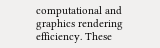computational and graphics rendering efficiency. These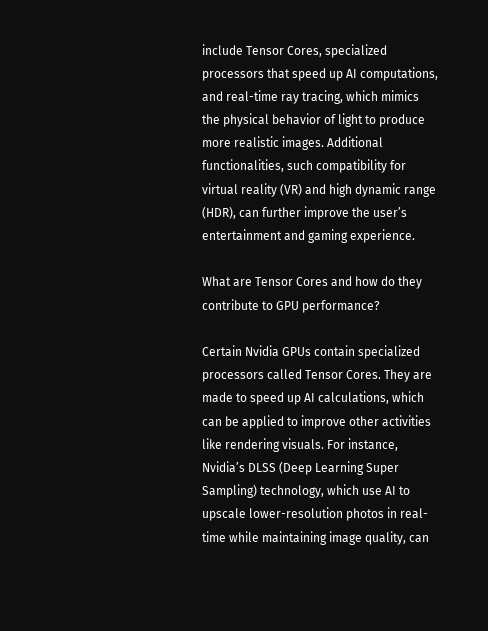include Tensor Cores, specialized processors that speed up AI computations, and real-time ray tracing, which mimics the physical behavior of light to produce more realistic images. Additional functionalities, such compatibility for virtual reality (VR) and high dynamic range (HDR), can further improve the user’s entertainment and gaming experience.

What are Tensor Cores and how do they contribute to GPU performance?

Certain Nvidia GPUs contain specialized processors called Tensor Cores. They are made to speed up AI calculations, which can be applied to improve other activities like rendering visuals. For instance, Nvidia’s DLSS (Deep Learning Super Sampling) technology, which use AI to upscale lower-resolution photos in real-time while maintaining image quality, can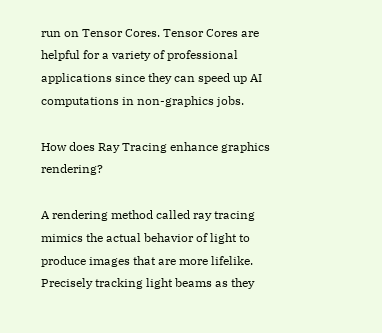run on Tensor Cores. Tensor Cores are helpful for a variety of professional applications since they can speed up AI computations in non-graphics jobs.

How does Ray Tracing enhance graphics rendering?

A rendering method called ray tracing mimics the actual behavior of light to produce images that are more lifelike. Precisely tracking light beams as they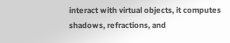interact with virtual objects, it computes shadows, refractions, and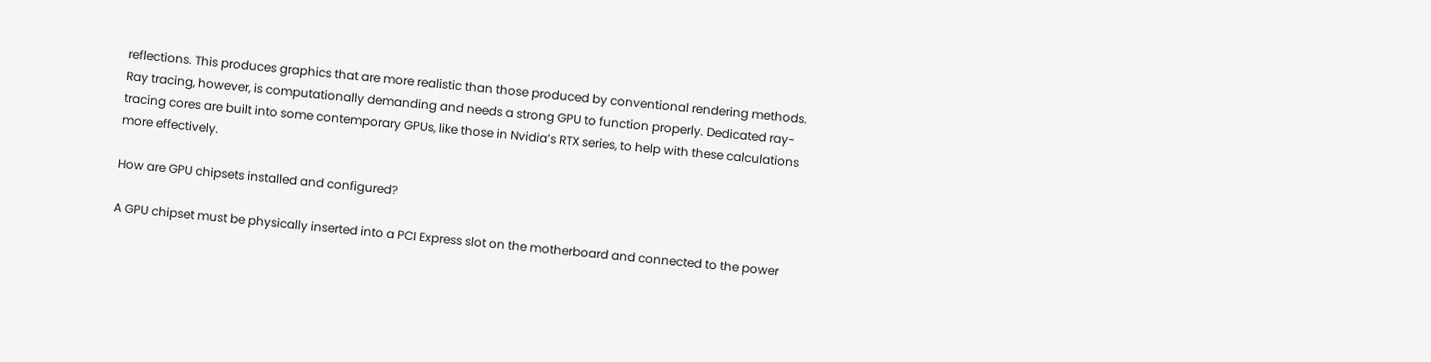reflections. This produces graphics that are more realistic than those produced by conventional rendering methods. Ray tracing, however, is computationally demanding and needs a strong GPU to function properly. Dedicated ray-tracing cores are built into some contemporary GPUs, like those in Nvidia’s RTX series, to help with these calculations more effectively.

How are GPU chipsets installed and configured?

A GPU chipset must be physically inserted into a PCI Express slot on the motherboard and connected to the power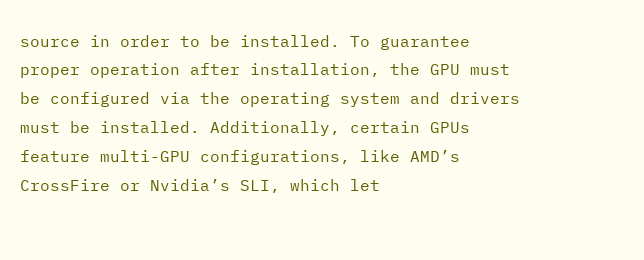source in order to be installed. To guarantee proper operation after installation, the GPU must be configured via the operating system and drivers must be installed. Additionally, certain GPUs feature multi-GPU configurations, like AMD’s CrossFire or Nvidia’s SLI, which let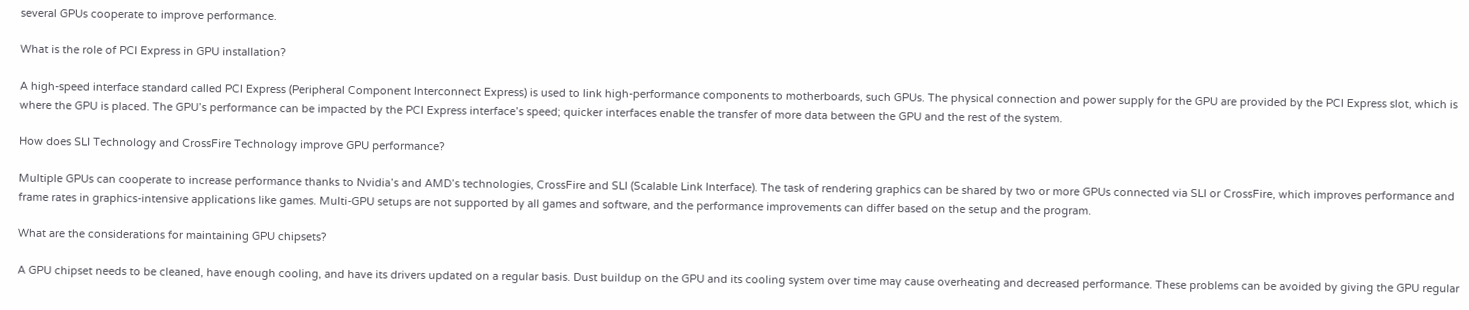several GPUs cooperate to improve performance.

What is the role of PCI Express in GPU installation?

A high-speed interface standard called PCI Express (Peripheral Component Interconnect Express) is used to link high-performance components to motherboards, such GPUs. The physical connection and power supply for the GPU are provided by the PCI Express slot, which is where the GPU is placed. The GPU’s performance can be impacted by the PCI Express interface’s speed; quicker interfaces enable the transfer of more data between the GPU and the rest of the system.

How does SLI Technology and CrossFire Technology improve GPU performance?

Multiple GPUs can cooperate to increase performance thanks to Nvidia’s and AMD’s technologies, CrossFire and SLI (Scalable Link Interface). The task of rendering graphics can be shared by two or more GPUs connected via SLI or CrossFire, which improves performance and frame rates in graphics-intensive applications like games. Multi-GPU setups are not supported by all games and software, and the performance improvements can differ based on the setup and the program.

What are the considerations for maintaining GPU chipsets?

A GPU chipset needs to be cleaned, have enough cooling, and have its drivers updated on a regular basis. Dust buildup on the GPU and its cooling system over time may cause overheating and decreased performance. These problems can be avoided by giving the GPU regular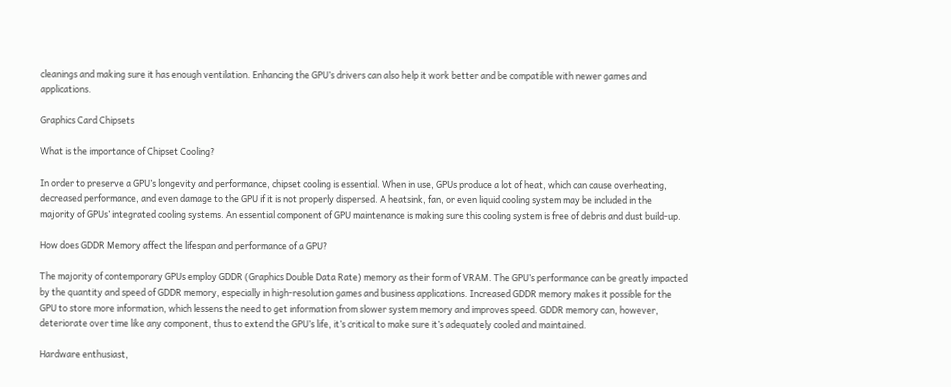cleanings and making sure it has enough ventilation. Enhancing the GPU’s drivers can also help it work better and be compatible with newer games and applications.

Graphics Card Chipsets

What is the importance of Chipset Cooling?

In order to preserve a GPU’s longevity and performance, chipset cooling is essential. When in use, GPUs produce a lot of heat, which can cause overheating, decreased performance, and even damage to the GPU if it is not properly dispersed. A heatsink, fan, or even liquid cooling system may be included in the majority of GPUs’ integrated cooling systems. An essential component of GPU maintenance is making sure this cooling system is free of debris and dust build-up.

How does GDDR Memory affect the lifespan and performance of a GPU?

The majority of contemporary GPUs employ GDDR (Graphics Double Data Rate) memory as their form of VRAM. The GPU’s performance can be greatly impacted by the quantity and speed of GDDR memory, especially in high-resolution games and business applications. Increased GDDR memory makes it possible for the GPU to store more information, which lessens the need to get information from slower system memory and improves speed. GDDR memory can, however, deteriorate over time like any component, thus to extend the GPU’s life, it’s critical to make sure it’s adequately cooled and maintained.

Hardware enthusiast,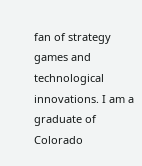fan of strategy games and technological innovations. I am a graduate of Colorado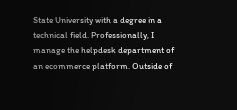State University with a degree in a technical field. Professionally, I manage the helpdesk department of an ecommerce platform. Outside of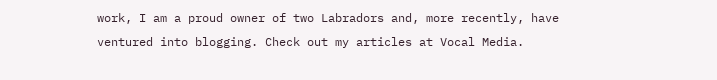work, I am a proud owner of two Labradors and, more recently, have ventured into blogging. Check out my articles at Vocal Media.